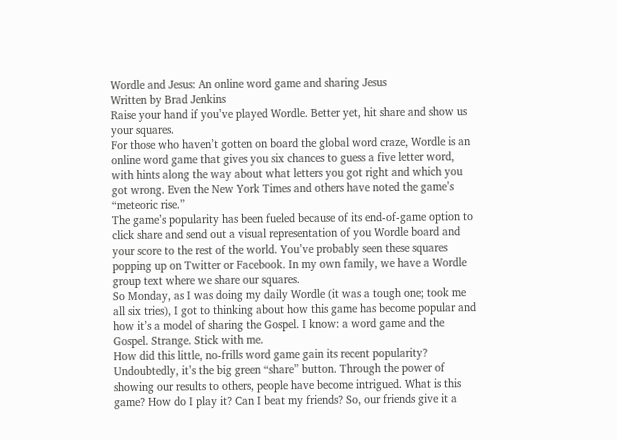Wordle and Jesus: An online word game and sharing Jesus
Written by Brad Jenkins
Raise your hand if you’ve played Wordle. Better yet, hit share and show us your squares.
For those who haven’t gotten on board the global word craze, Wordle is an online word game that gives you six chances to guess a five letter word, with hints along the way about what letters you got right and which you got wrong. Even the New York Times and others have noted the game’s “meteoric rise.”
The game’s popularity has been fueled because of its end-of-game option to click share and send out a visual representation of you Wordle board and your score to the rest of the world. You’ve probably seen these squares popping up on Twitter or Facebook. In my own family, we have a Wordle group text where we share our squares.
So Monday, as I was doing my daily Wordle (it was a tough one; took me all six tries), I got to thinking about how this game has become popular and how it’s a model of sharing the Gospel. I know: a word game and the Gospel. Strange. Stick with me.
How did this little, no-frills word game gain its recent popularity? Undoubtedly, it’s the big green “share” button. Through the power of showing our results to others, people have become intrigued. What is this game? How do I play it? Can I beat my friends? So, our friends give it a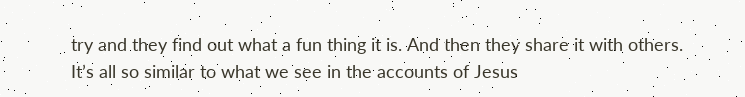try and they find out what a fun thing it is. And then they share it with others.
It’s all so similar to what we see in the accounts of Jesus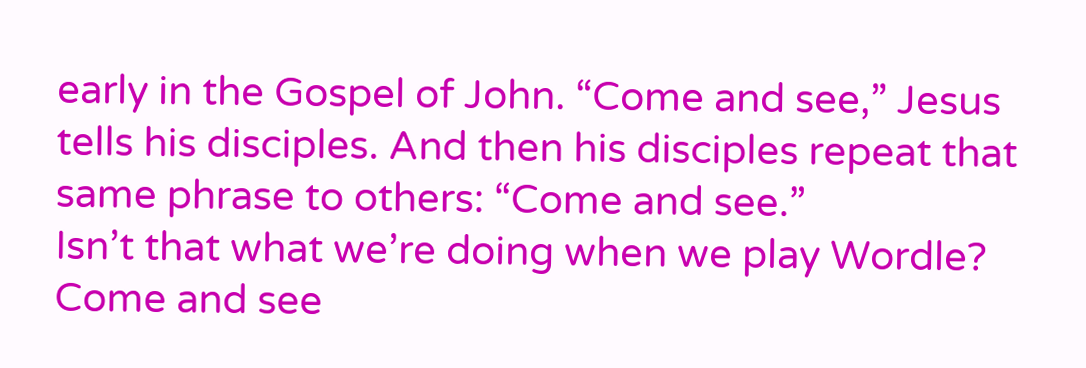early in the Gospel of John. “Come and see,” Jesus tells his disciples. And then his disciples repeat that same phrase to others: “Come and see.”
Isn’t that what we’re doing when we play Wordle? Come and see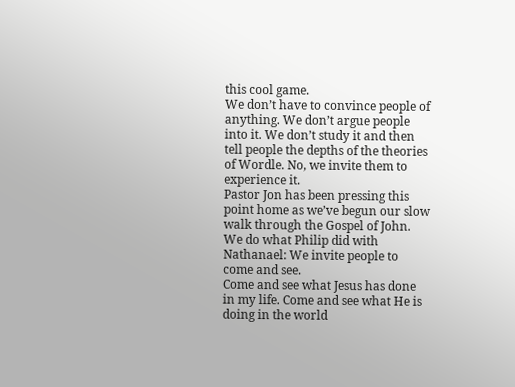this cool game.
We don’t have to convince people of anything. We don’t argue people into it. We don’t study it and then tell people the depths of the theories of Wordle. No, we invite them to experience it.
Pastor Jon has been pressing this point home as we’ve begun our slow walk through the Gospel of John. We do what Philip did with Nathanael: We invite people to come and see.
Come and see what Jesus has done in my life. Come and see what He is doing in the world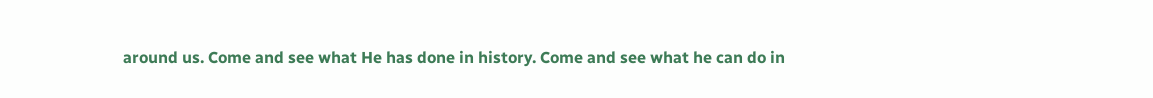around us. Come and see what He has done in history. Come and see what he can do in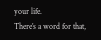your life.
There’s a word for that,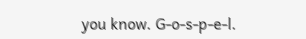you know. G-o-s-p-e-l.